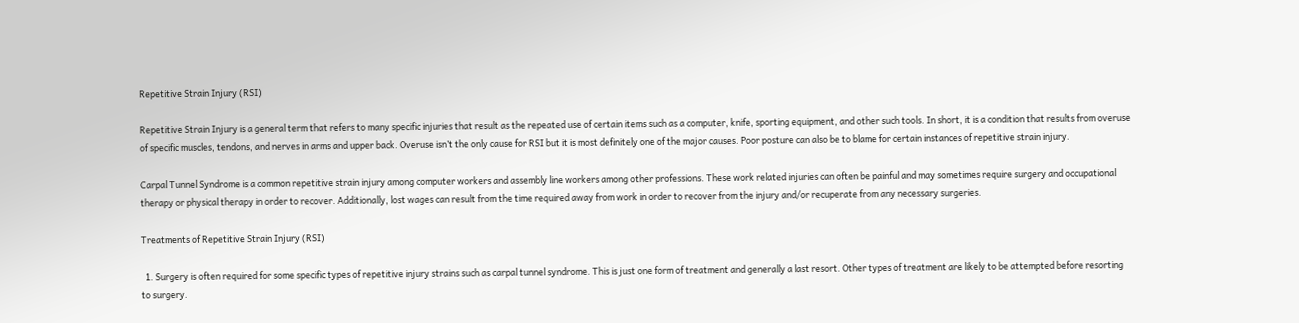Repetitive Strain Injury (RSI)

Repetitive Strain Injury is a general term that refers to many specific injuries that result as the repeated use of certain items such as a computer, knife, sporting equipment, and other such tools. In short, it is a condition that results from overuse of specific muscles, tendons, and nerves in arms and upper back. Overuse isn’t the only cause for RSI but it is most definitely one of the major causes. Poor posture can also be to blame for certain instances of repetitive strain injury.

Carpal Tunnel Syndrome is a common repetitive strain injury among computer workers and assembly line workers among other professions. These work related injuries can often be painful and may sometimes require surgery and occupational therapy or physical therapy in order to recover. Additionally, lost wages can result from the time required away from work in order to recover from the injury and/or recuperate from any necessary surgeries.

Treatments of Repetitive Strain Injury (RSI)

  1. Surgery is often required for some specific types of repetitive injury strains such as carpal tunnel syndrome. This is just one form of treatment and generally a last resort. Other types of treatment are likely to be attempted before resorting to surgery.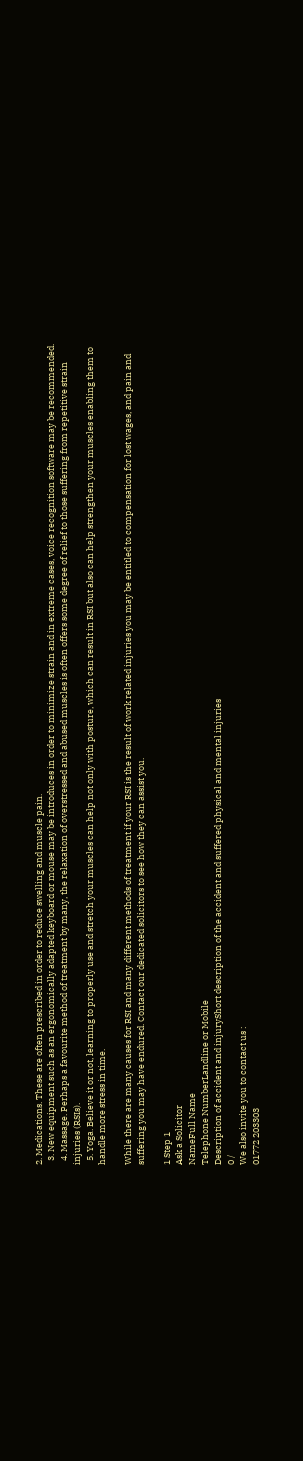2. Medications. These are often prescribed in order to reduce swelling and muscle pain.
  3. New equipment such as an ergonomically adapted keyboard or mouse may be introduces in order to minimize strain and in extreme cases, voice recognition software may be recommended.
  4. Massage. Perhaps a favourite method of treatment by many, the relaxation of overstressed and abused muscles is often offers some degree of relief to those suffering from repetitive strain injuries (RSIs).
  5. Yoga. Believe it or not, learning to properly use and stretch your muscles can help not only with posture, which can result in RSI but also can help strengthen your muscles enabling them to handle more stress in time.

While there are many causes for RSI and many different methods of treatment if your RSI is the result of work related injuries you may be entitled to compensation for lost wages, and pain and suffering you may have endured. Contact our dedicated solicitors to see how they can assist you.

1 Step 1
Ask a Solicitor
NameFull Name
Telephone NumberLandline or Mobile
Description of accident and injuryShort description of the accident and suffered physical and mental injuries
0 /
We also invite you to contact us :
01772 203303